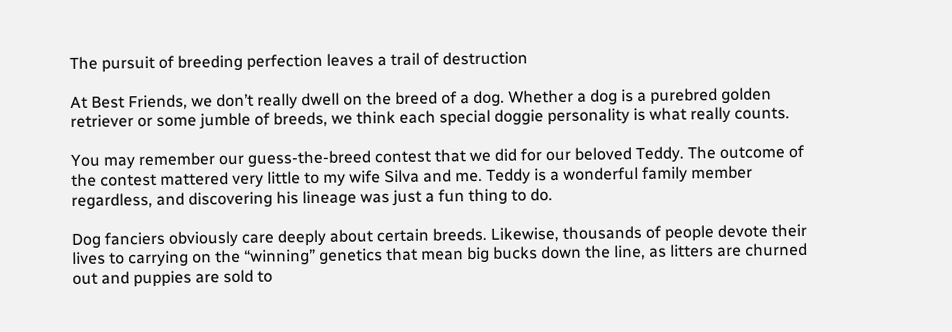The pursuit of breeding perfection leaves a trail of destruction

At Best Friends, we don’t really dwell on the breed of a dog. Whether a dog is a purebred golden retriever or some jumble of breeds, we think each special doggie personality is what really counts.

You may remember our guess-the-breed contest that we did for our beloved Teddy. The outcome of the contest mattered very little to my wife Silva and me. Teddy is a wonderful family member regardless, and discovering his lineage was just a fun thing to do.

Dog fanciers obviously care deeply about certain breeds. Likewise, thousands of people devote their lives to carrying on the “winning” genetics that mean big bucks down the line, as litters are churned out and puppies are sold to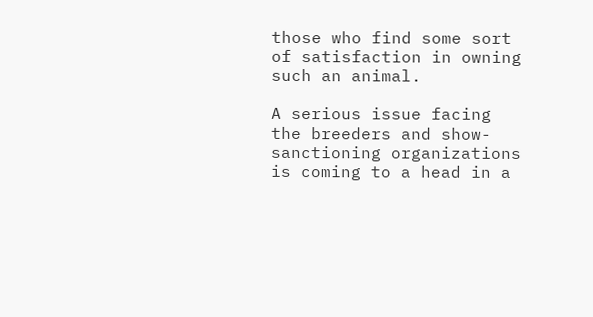those who find some sort of satisfaction in owning such an animal.

A serious issue facing the breeders and show-sanctioning organizations is coming to a head in a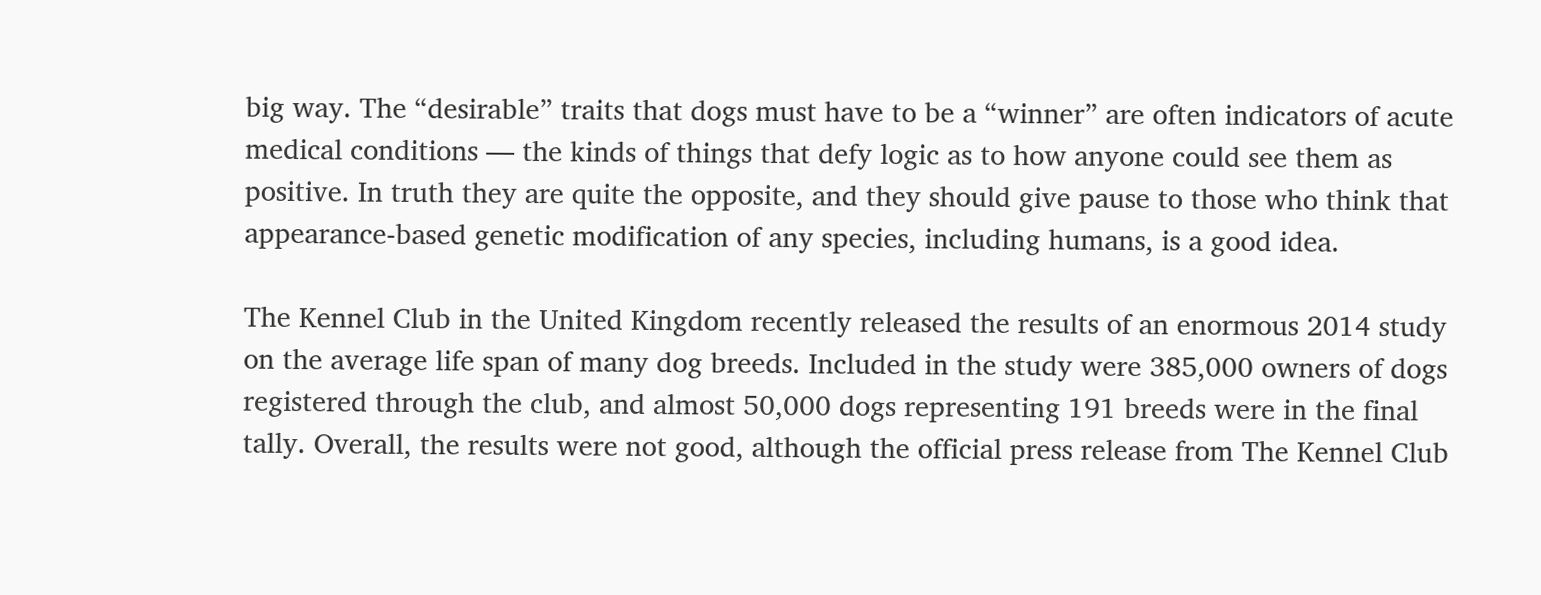big way. The “desirable” traits that dogs must have to be a “winner” are often indicators of acute medical conditions — the kinds of things that defy logic as to how anyone could see them as positive. In truth they are quite the opposite, and they should give pause to those who think that appearance-based genetic modification of any species, including humans, is a good idea.

The Kennel Club in the United Kingdom recently released the results of an enormous 2014 study on the average life span of many dog breeds. Included in the study were 385,000 owners of dogs registered through the club, and almost 50,000 dogs representing 191 breeds were in the final tally. Overall, the results were not good, although the official press release from The Kennel Club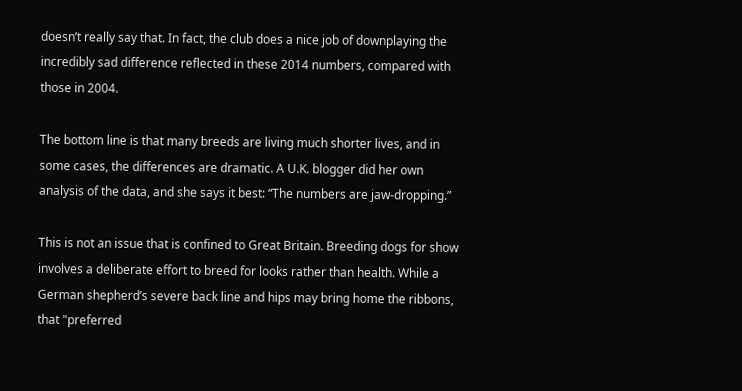doesn’t really say that. In fact, the club does a nice job of downplaying the incredibly sad difference reflected in these 2014 numbers, compared with those in 2004.

The bottom line is that many breeds are living much shorter lives, and in some cases, the differences are dramatic. A U.K. blogger did her own analysis of the data, and she says it best: “The numbers are jaw-dropping.”

This is not an issue that is confined to Great Britain. Breeding dogs for show involves a deliberate effort to breed for looks rather than health. While a German shepherd’s severe back line and hips may bring home the ribbons, that "preferred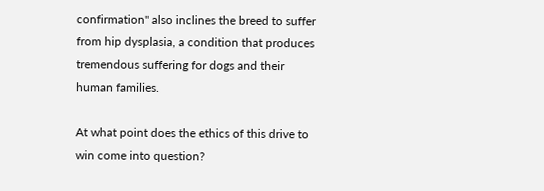confirmation" also inclines the breed to suffer from hip dysplasia, a condition that produces tremendous suffering for dogs and their human families.

At what point does the ethics of this drive to win come into question?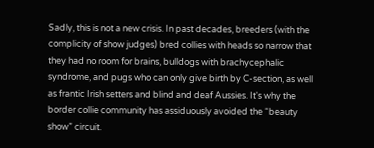Sadly, this is not a new crisis. In past decades, breeders (with the complicity of show judges) bred collies with heads so narrow that they had no room for brains, bulldogs with brachycephalic syndrome, and pugs who can only give birth by C-section, as well as frantic Irish setters and blind and deaf Aussies. It's why the border collie community has assiduously avoided the “beauty show” circuit.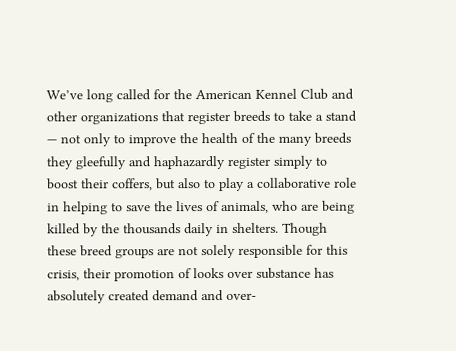We’ve long called for the American Kennel Club and other organizations that register breeds to take a stand — not only to improve the health of the many breeds they gleefully and haphazardly register simply to boost their coffers, but also to play a collaborative role in helping to save the lives of animals, who are being killed by the thousands daily in shelters. Though these breed groups are not solely responsible for this crisis, their promotion of looks over substance has absolutely created demand and over-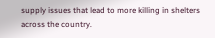supply issues that lead to more killing in shelters across the country.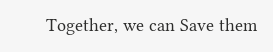Together, we can Save them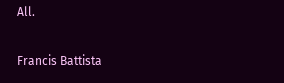All.

Francis Battista